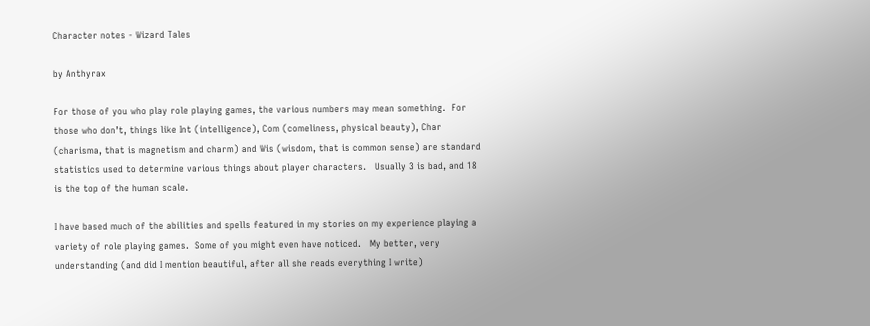Character notes - Wizard Tales

by Anthyrax

For those of you who play role playing games, the various numbers may mean something.  For those who don’t, things like Int (intelligence), Com (comeliness, physical beauty), Char (charisma, that is magnetism and charm) and Wis (wisdom, that is common sense) are standard statistics used to determine various things about player characters.   Usually 3 is bad, and 18 is the top of the human scale.

I have based much of the abilities and spells featured in my stories on my experience playing a variety of role playing games.  Some of you might even have noticed.   My better, very understanding (and did I mention beautiful, after all she reads everything I write)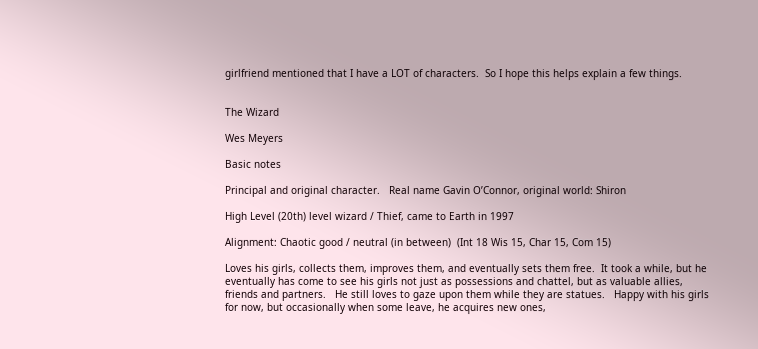girlfriend mentioned that I have a LOT of characters.  So I hope this helps explain a few things.


The Wizard

Wes Meyers

Basic notes

Principal and original character.   Real name Gavin O’Connor, original world: Shiron

High Level (20th) level wizard / Thief, came to Earth in 1997

Alignment: Chaotic good / neutral (in between)  (Int 18 Wis 15, Char 15, Com 15)

Loves his girls, collects them, improves them, and eventually sets them free.  It took a while, but he eventually has come to see his girls not just as possessions and chattel, but as valuable allies, friends and partners.   He still loves to gaze upon them while they are statues.   Happy with his girls for now, but occasionally when some leave, he acquires new ones,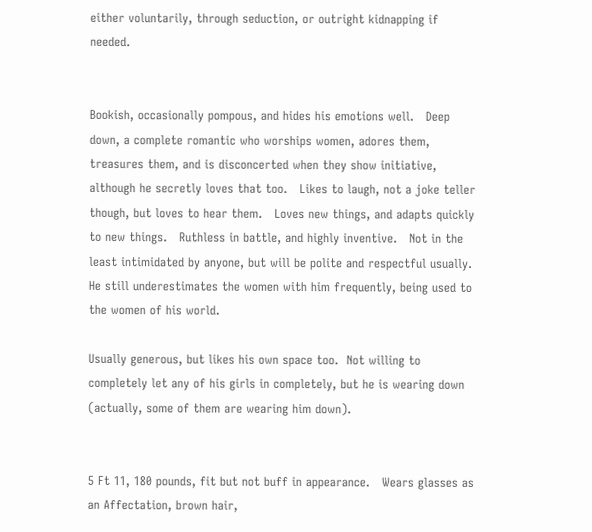either voluntarily, through seduction, or outright kidnapping if needed.


Bookish, occasionally pompous, and hides his emotions well.   Deep down, a complete romantic who worships women, adores them, treasures them, and is disconcerted when they show initiative, although he secretly loves that too.   Likes to laugh, not a joke teller though, but loves to hear them.   Loves new things, and adapts quickly to new things.   Ruthless in battle, and highly inventive.   Not in the least intimidated by anyone, but will be polite and respectful usually.   He still underestimates the women with him frequently, being used to the women of his world.

Usually generous, but likes his own space too.  Not willing to completely let any of his girls in completely, but he is wearing down (actually, some of them are wearing him down).


5 Ft 11, 180 pounds, fit but not buff in appearance.   Wears glasses as an Affectation, brown hair,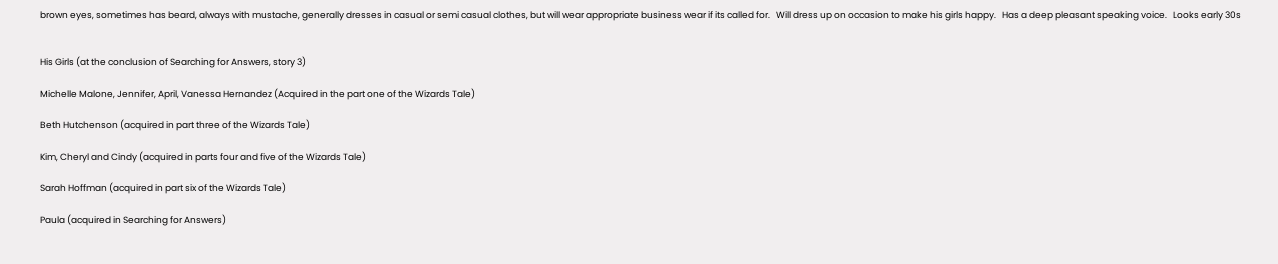brown eyes, sometimes has beard, always with mustache, generally dresses in casual or semi casual clothes, but will wear appropriate business wear if its called for.   Will dress up on occasion to make his girls happy.   Has a deep pleasant speaking voice.   Looks early 30s


His Girls (at the conclusion of Searching for Answers, story 3)

Michelle Malone, Jennifer, April, Vanessa Hernandez (Acquired in the part one of the Wizards Tale)

Beth Hutchenson (acquired in part three of the Wizards Tale)

Kim, Cheryl and Cindy (acquired in parts four and five of the Wizards Tale)

Sarah Hoffman (acquired in part six of the Wizards Tale)

Paula (acquired in Searching for Answers)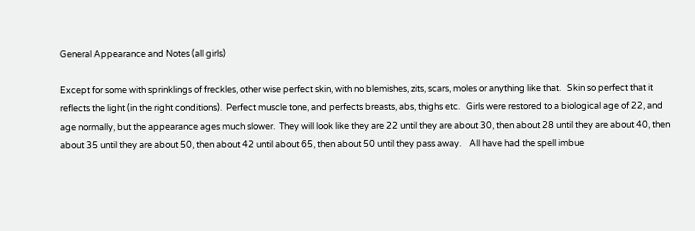General Appearance and Notes (all girls)

Except for some with sprinklings of freckles, other wise perfect skin, with no blemishes, zits, scars, moles or anything like that.   Skin so perfect that it reflects the light (in the right conditions).  Perfect muscle tone, and perfects breasts, abs, thighs etc.   Girls were restored to a biological age of 22, and age normally, but the appearance ages much slower.  They will look like they are 22 until they are about 30, then about 28 until they are about 40, then about 35 until they are about 50, then about 42 until about 65, then about 50 until they pass away.    All have had the spell imbue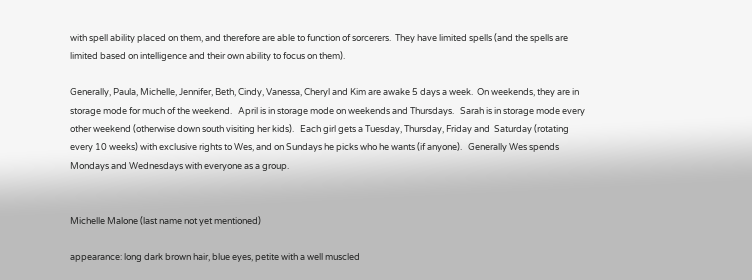with spell ability placed on them, and therefore are able to function of sorcerers.  They have limited spells (and the spells are limited based on intelligence and their own ability to focus on them).

Generally, Paula, Michelle, Jennifer, Beth, Cindy, Vanessa, Cheryl and Kim are awake 5 days a week.  On weekends, they are in storage mode for much of the weekend.   April is in storage mode on weekends and Thursdays.   Sarah is in storage mode every other weekend (otherwise down south visiting her kids).   Each girl gets a Tuesday, Thursday, Friday and  Saturday (rotating every 10 weeks) with exclusive rights to Wes, and on Sundays he picks who he wants (if anyone).   Generally Wes spends Mondays and Wednesdays with everyone as a group.


Michelle Malone (last name not yet mentioned)

appearance: long dark brown hair, blue eyes, petite with a well muscled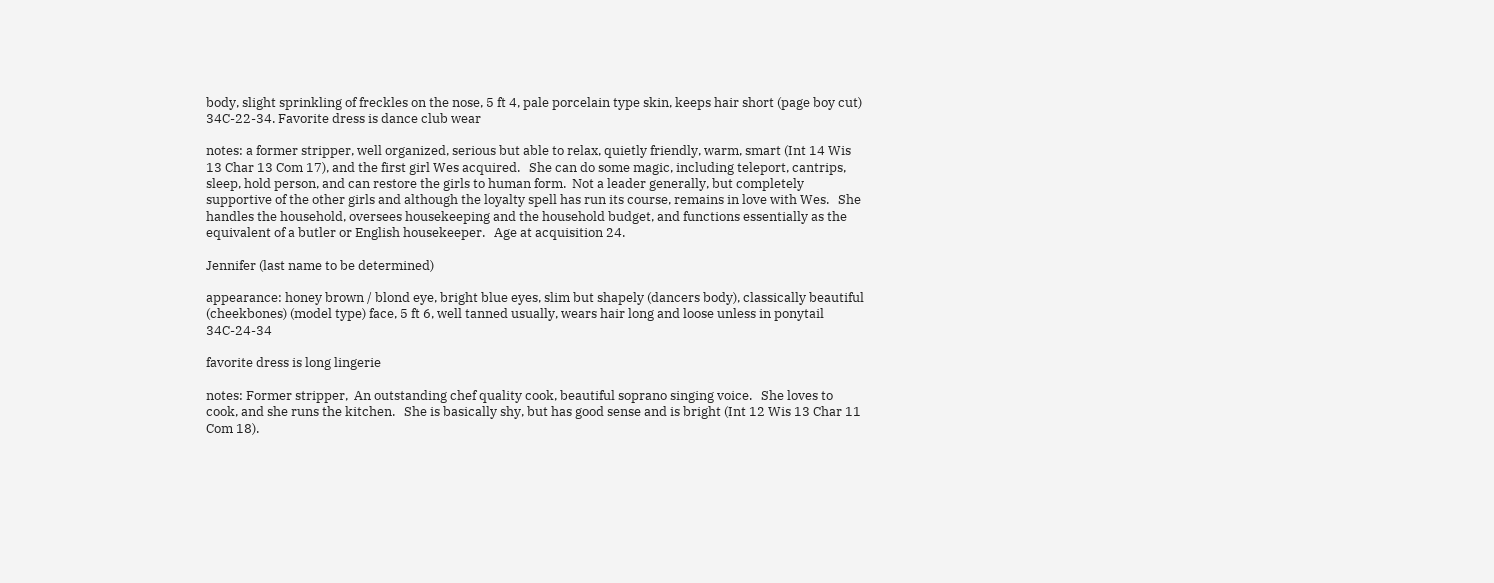body, slight sprinkling of freckles on the nose, 5 ft 4, pale porcelain type skin, keeps hair short (page boy cut) 34C-22-34. Favorite dress is dance club wear

notes: a former stripper, well organized, serious but able to relax, quietly friendly, warm, smart (Int 14 Wis 13 Char 13 Com 17), and the first girl Wes acquired.   She can do some magic, including teleport, cantrips, sleep, hold person, and can restore the girls to human form.  Not a leader generally, but completely supportive of the other girls and although the loyalty spell has run its course, remains in love with Wes.   She handles the household, oversees housekeeping and the household budget, and functions essentially as the equivalent of a butler or English housekeeper.   Age at acquisition 24.

Jennifer (last name to be determined)

appearance: honey brown / blond eye, bright blue eyes, slim but shapely (dancers body), classically beautiful (cheekbones) (model type) face, 5 ft 6, well tanned usually, wears hair long and loose unless in ponytail 34C-24-34

favorite dress is long lingerie

notes: Former stripper,  An outstanding chef quality cook, beautiful soprano singing voice.   She loves to cook, and she runs the kitchen.   She is basically shy, but has good sense and is bright (Int 12 Wis 13 Char 11 Com 18).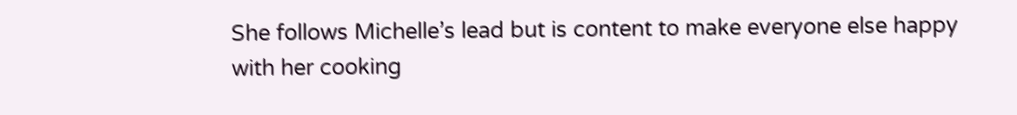She follows Michelle’s lead but is content to make everyone else happy with her cooking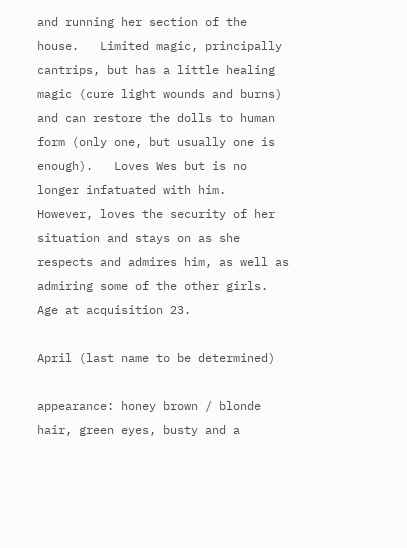and running her section of the house.   Limited magic, principally cantrips, but has a little healing magic (cure light wounds and burns) and can restore the dolls to human form (only one, but usually one is enough).   Loves Wes but is no longer infatuated with him.  However, loves the security of her situation and stays on as she respects and admires him, as well as admiring some of the other girls.  Age at acquisition 23.

April (last name to be determined)

appearance: honey brown / blonde hair, green eyes, busty and a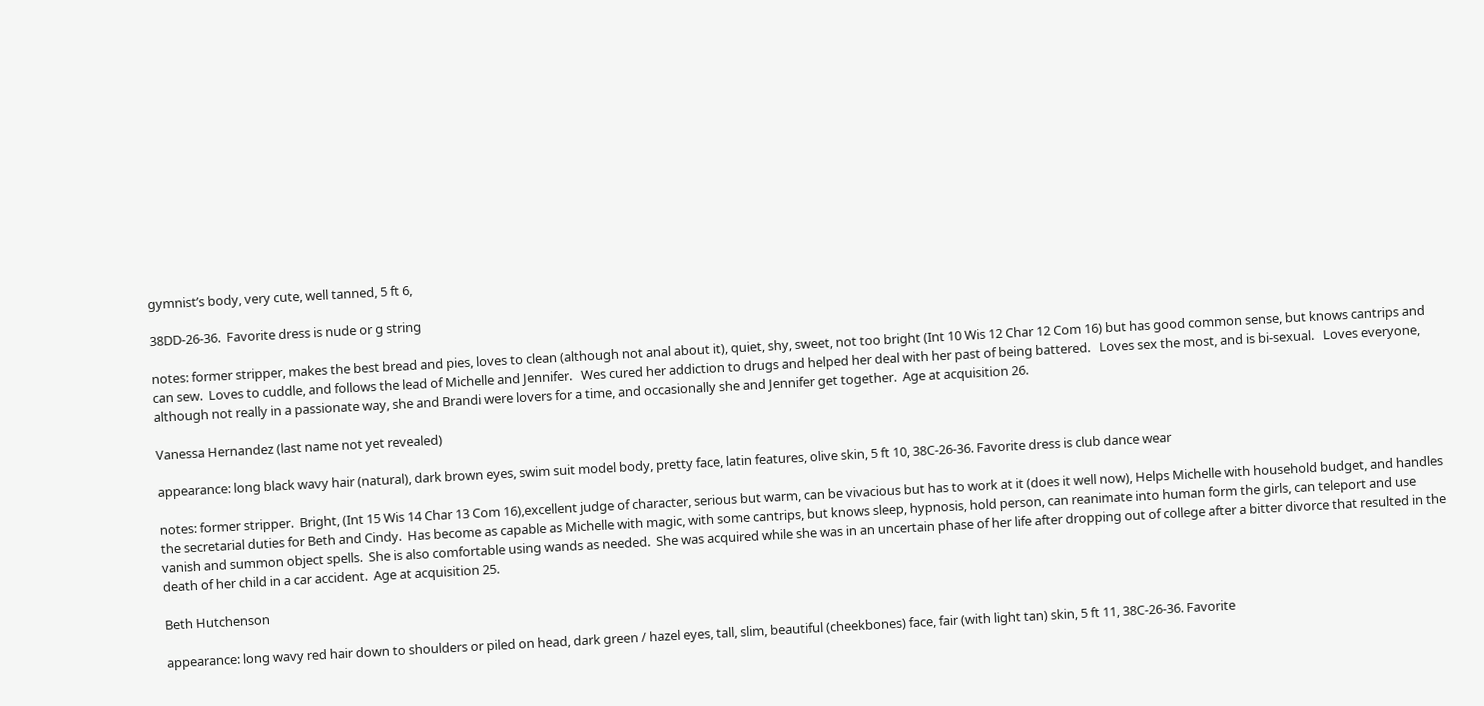gymnist’s body, very cute, well tanned, 5 ft 6,

38DD-26-36.  Favorite dress is nude or g string

notes: former stripper, makes the best bread and pies, loves to clean (although not anal about it), quiet, shy, sweet, not too bright (Int 10 Wis 12 Char 12 Com 16) but has good common sense, but knows cantrips and can sew.  Loves to cuddle, and follows the lead of Michelle and Jennifer.   Wes cured her addiction to drugs and helped her deal with her past of being battered.   Loves sex the most, and is bi-sexual.   Loves everyone, although not really in a passionate way, she and Brandi were lovers for a time, and occasionally she and Jennifer get together.  Age at acquisition 26.

Vanessa Hernandez (last name not yet revealed)

appearance: long black wavy hair (natural), dark brown eyes, swim suit model body, pretty face, latin features, olive skin, 5 ft 10, 38C-26-36. Favorite dress is club dance wear

notes: former stripper.  Bright, (Int 15 Wis 14 Char 13 Com 16),excellent judge of character, serious but warm, can be vivacious but has to work at it (does it well now), Helps Michelle with household budget, and handles the secretarial duties for Beth and Cindy.  Has become as capable as Michelle with magic, with some cantrips, but knows sleep, hypnosis, hold person, can reanimate into human form the girls, can teleport and use vanish and summon object spells.  She is also comfortable using wands as needed.  She was acquired while she was in an uncertain phase of her life after dropping out of college after a bitter divorce that resulted in the death of her child in a car accident.  Age at acquisition 25.

Beth Hutchenson

appearance: long wavy red hair down to shoulders or piled on head, dark green / hazel eyes, tall, slim, beautiful (cheekbones) face, fair (with light tan) skin, 5 ft 11, 38C-26-36. Favorite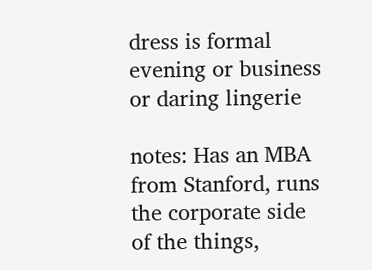dress is formal evening or business or daring lingerie

notes: Has an MBA from Stanford, runs the corporate side of the things,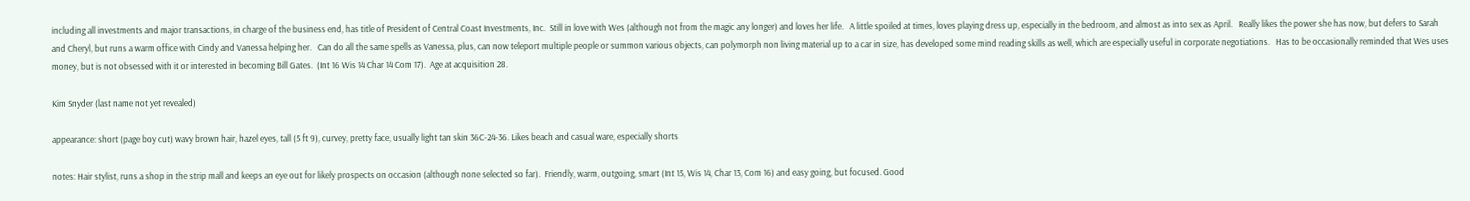including all investments and major transactions, in charge of the business end, has title of President of Central Coast Investments, Inc.  Still in love with Wes (although not from the magic any longer) and loves her life.   A little spoiled at times, loves playing dress up, especially in the bedroom, and almost as into sex as April.   Really likes the power she has now, but defers to Sarah and Cheryl, but runs a warm office with Cindy and Vanessa helping her.   Can do all the same spells as Vanessa, plus, can now teleport multiple people or summon various objects, can polymorph non living material up to a car in size, has developed some mind reading skills as well, which are especially useful in corporate negotiations.   Has to be occasionally reminded that Wes uses money, but is not obsessed with it or interested in becoming Bill Gates.  (Int 16 Wis 14 Char 14 Com 17).  Age at acquisition 28.

Kim Snyder (last name not yet revealed)

appearance: short (page boy cut) wavy brown hair, hazel eyes, tall (5 ft 9), curvey, pretty face, usually light tan skin 36C-24-36. Likes beach and casual ware, especially shorts

notes: Hair stylist, runs a shop in the strip mall and keeps an eye out for likely prospects on occasion (although none selected so far).  Friendly, warm, outgoing, smart (Int 15, Wis 14, Char 13, Com 16) and easy going, but focused. Good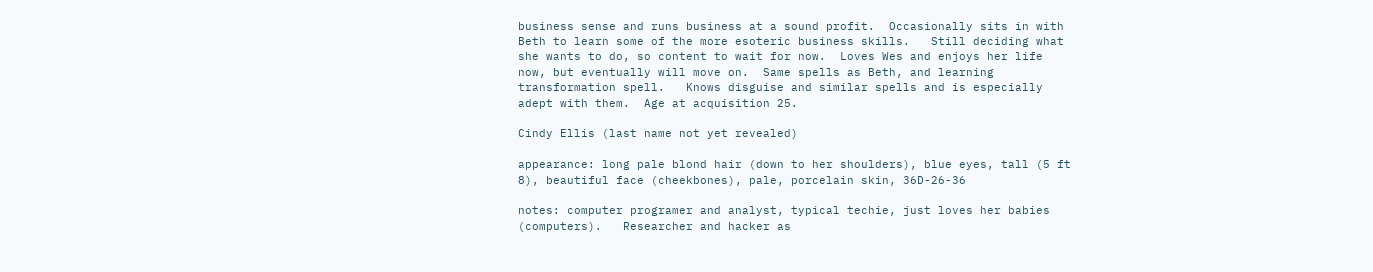business sense and runs business at a sound profit.  Occasionally sits in with Beth to learn some of the more esoteric business skills.   Still deciding what she wants to do, so content to wait for now.  Loves Wes and enjoys her life now, but eventually will move on.  Same spells as Beth, and learning transformation spell.   Knows disguise and similar spells and is especially adept with them.  Age at acquisition 25.

Cindy Ellis (last name not yet revealed)

appearance: long pale blond hair (down to her shoulders), blue eyes, tall (5 ft 8), beautiful face (cheekbones), pale, porcelain skin, 36D-26-36

notes: computer programer and analyst, typical techie, just loves her babies (computers).   Researcher and hacker as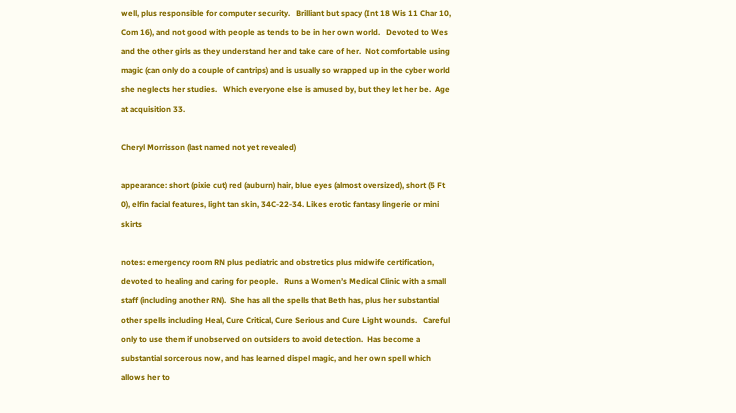well, plus responsible for computer security.   Brilliant but spacy (Int 18 Wis 11 Char 10, Com 16), and not good with people as tends to be in her own world.   Devoted to Wes and the other girls as they understand her and take care of her.  Not comfortable using magic (can only do a couple of cantrips) and is usually so wrapped up in the cyber world she neglects her studies.   Which everyone else is amused by, but they let her be.  Age at acquisition 33.

Cheryl Morrisson (last named not yet revealed)

appearance: short (pixie cut) red (auburn) hair, blue eyes (almost oversized), short (5 Ft 0), elfin facial features, light tan skin, 34C-22-34. Likes erotic fantasy lingerie or mini skirts

notes: emergency room RN plus pediatric and obstretics plus midwife certification, devoted to healing and caring for people.   Runs a Women’s Medical Clinic with a small staff (including another RN).  She has all the spells that Beth has, plus her substantial other spells including Heal, Cure Critical, Cure Serious and Cure Light wounds.   Careful only to use them if unobserved on outsiders to avoid detection.  Has become a substantial sorcerous now, and has learned dispel magic, and her own spell which allows her to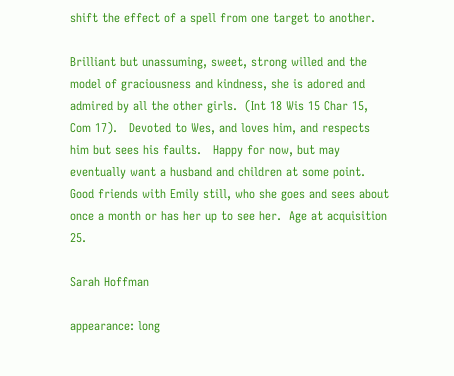shift the effect of a spell from one target to another.

Brilliant but unassuming, sweet, strong willed and the model of graciousness and kindness, she is adored and admired by all the other girls.  (Int 18 Wis 15 Char 15, Com 17).   Devoted to Wes, and loves him, and respects him but sees his faults.   Happy for now, but may eventually want a husband and children at some point.   Good friends with Emily still, who she goes and sees about once a month or has her up to see her.  Age at acquisition 25.

Sarah Hoffman

appearance: long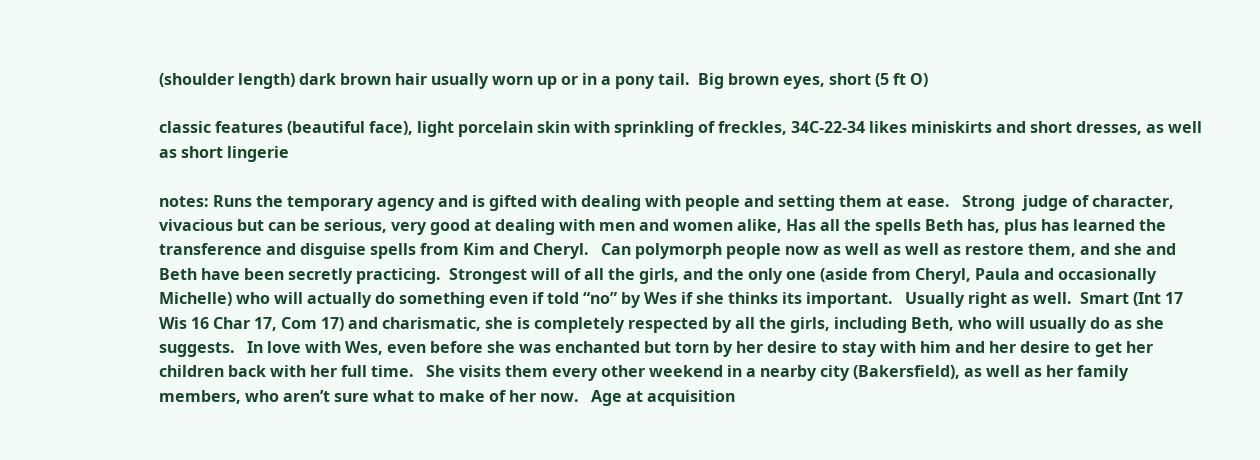(shoulder length) dark brown hair usually worn up or in a pony tail.  Big brown eyes, short (5 ft O)

classic features (beautiful face), light porcelain skin with sprinkling of freckles, 34C-22-34 likes miniskirts and short dresses, as well as short lingerie

notes: Runs the temporary agency and is gifted with dealing with people and setting them at ease.   Strong  judge of character, vivacious but can be serious, very good at dealing with men and women alike, Has all the spells Beth has, plus has learned the transference and disguise spells from Kim and Cheryl.   Can polymorph people now as well as well as restore them, and she and Beth have been secretly practicing.  Strongest will of all the girls, and the only one (aside from Cheryl, Paula and occasionally Michelle) who will actually do something even if told “no” by Wes if she thinks its important.   Usually right as well.  Smart (Int 17 Wis 16 Char 17, Com 17) and charismatic, she is completely respected by all the girls, including Beth, who will usually do as she suggests.   In love with Wes, even before she was enchanted but torn by her desire to stay with him and her desire to get her children back with her full time.   She visits them every other weekend in a nearby city (Bakersfield), as well as her family members, who aren’t sure what to make of her now.   Age at acquisition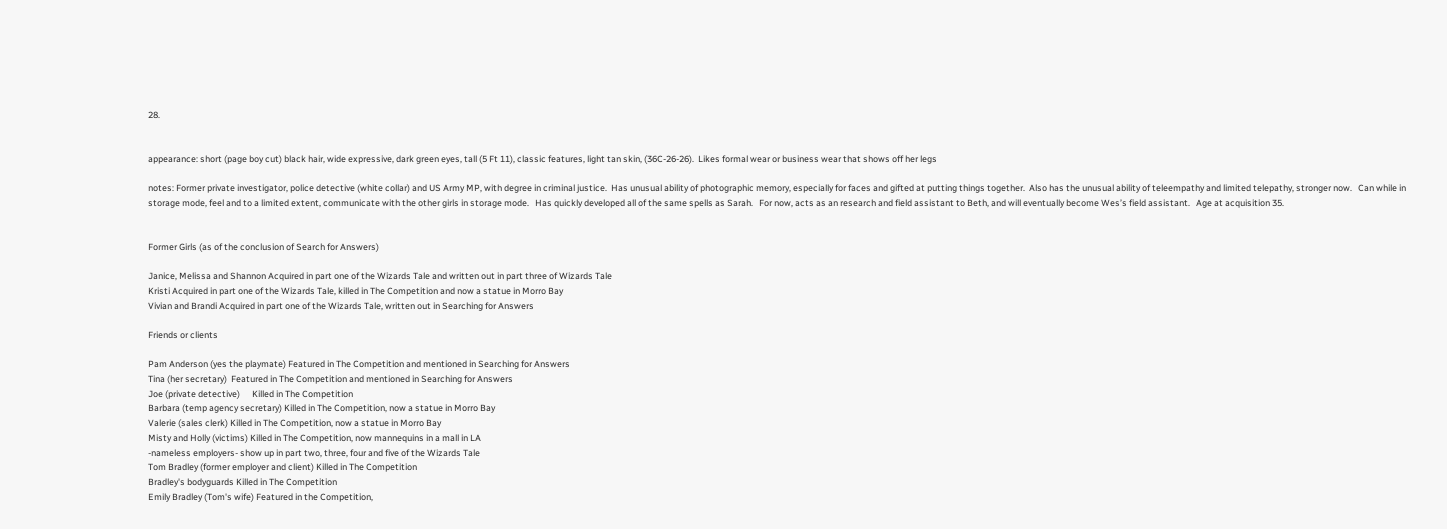28.


appearance: short (page boy cut) black hair, wide expressive, dark green eyes, tall (5 Ft 11), classic features, light tan skin, (36C-26-26).  Likes formal wear or business wear that shows off her legs

notes: Former private investigator, police detective (white collar) and US Army MP, with degree in criminal justice.  Has unusual ability of photographic memory, especially for faces and gifted at putting things together.  Also has the unusual ability of teleempathy and limited telepathy, stronger now.   Can while in storage mode, feel and to a limited extent, communicate with the other girls in storage mode.   Has quickly developed all of the same spells as Sarah.   For now, acts as an research and field assistant to Beth, and will eventually become Wes’s field assistant.   Age at acquisition 35.


Former Girls (as of the conclusion of Search for Answers)

Janice, Melissa and Shannon Acquired in part one of the Wizards Tale and written out in part three of Wizards Tale
Kristi Acquired in part one of the Wizards Tale, killed in The Competition and now a statue in Morro Bay
Vivian and Brandi Acquired in part one of the Wizards Tale, written out in Searching for Answers

Friends or clients

Pam Anderson (yes the playmate) Featured in The Competition and mentioned in Searching for Answers
Tina (her secretary)  Featured in The Competition and mentioned in Searching for Answers
Joe (private detective)      Killed in The Competition
Barbara (temp agency secretary) Killed in The Competition, now a statue in Morro Bay
Valerie (sales clerk) Killed in The Competition, now a statue in Morro Bay
Misty and Holly (victims) Killed in The Competition, now mannequins in a mall in LA
-nameless employers- show up in part two, three, four and five of the Wizards Tale
Tom Bradley (former employer and client) Killed in The Competition
Bradley's bodyguards Killed in The Competition
Emily Bradley (Tom's wife) Featured in the Competition,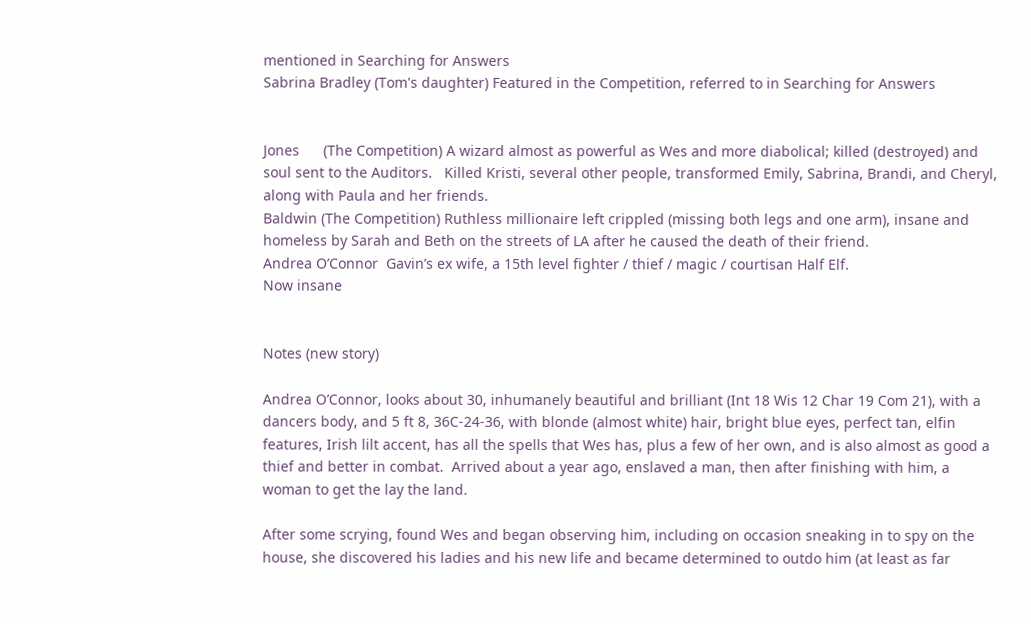mentioned in Searching for Answers
Sabrina Bradley (Tom's daughter) Featured in the Competition, referred to in Searching for Answers


Jones      (The Competition) A wizard almost as powerful as Wes and more diabolical; killed (destroyed) and soul sent to the Auditors.   Killed Kristi, several other people, transformed Emily, Sabrina, Brandi, and Cheryl, along with Paula and her friends.
Baldwin (The Competition) Ruthless millionaire left crippled (missing both legs and one arm), insane and homeless by Sarah and Beth on the streets of LA after he caused the death of their friend.
Andrea O’Connor  Gavin’s ex wife, a 15th level fighter / thief / magic / courtisan Half Elf.
Now insane


Notes (new story)

Andrea O’Connor, looks about 30, inhumanely beautiful and brilliant (Int 18 Wis 12 Char 19 Com 21), with a dancers body, and 5 ft 8, 36C-24-36, with blonde (almost white) hair, bright blue eyes, perfect tan, elfin features, Irish lilt accent, has all the spells that Wes has, plus a few of her own, and is also almost as good a thief and better in combat.  Arrived about a year ago, enslaved a man, then after finishing with him, a woman to get the lay the land.

After some scrying, found Wes and began observing him, including on occasion sneaking in to spy on the house, she discovered his ladies and his new life and became determined to outdo him (at least as far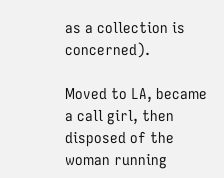as a collection is concerned).

Moved to LA, became a call girl, then disposed of the woman running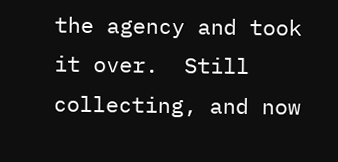the agency and took it over.  Still collecting, and now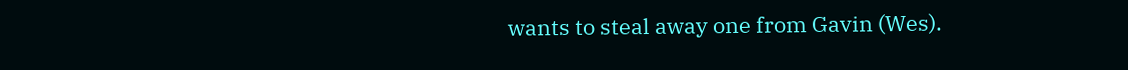wants to steal away one from Gavin (Wes).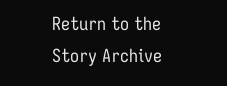Return to the Story Archive